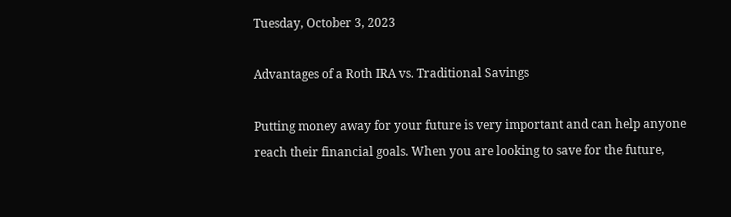Tuesday, October 3, 2023

Advantages of a Roth IRA vs. Traditional Savings

Putting money away for your future is very important and can help anyone reach their financial goals. When you are looking to save for the future,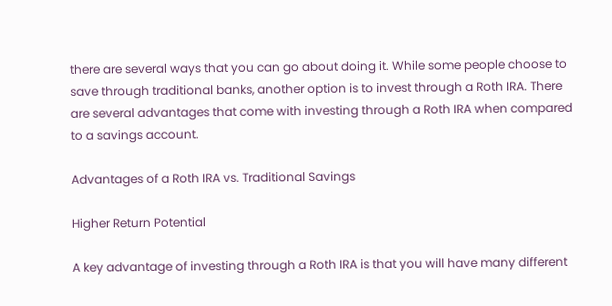there are several ways that you can go about doing it. While some people choose to save through traditional banks, another option is to invest through a Roth IRA. There are several advantages that come with investing through a Roth IRA when compared to a savings account.

Advantages of a Roth IRA vs. Traditional Savings

Higher Return Potential

A key advantage of investing through a Roth IRA is that you will have many different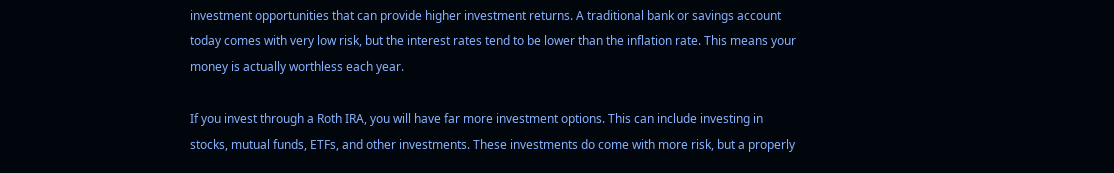investment opportunities that can provide higher investment returns. A traditional bank or savings account today comes with very low risk, but the interest rates tend to be lower than the inflation rate. This means your money is actually worthless each year.

If you invest through a Roth IRA, you will have far more investment options. This can include investing in stocks, mutual funds, ETFs, and other investments. These investments do come with more risk, but a properly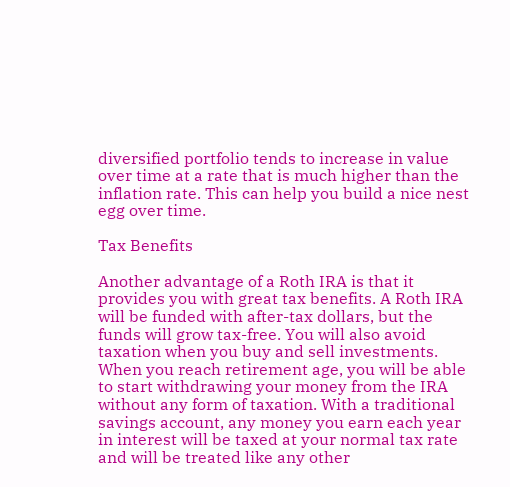diversified portfolio tends to increase in value over time at a rate that is much higher than the inflation rate. This can help you build a nice nest egg over time.

Tax Benefits

Another advantage of a Roth IRA is that it provides you with great tax benefits. A Roth IRA will be funded with after-tax dollars, but the funds will grow tax-free. You will also avoid taxation when you buy and sell investments. When you reach retirement age, you will be able to start withdrawing your money from the IRA without any form of taxation. With a traditional savings account, any money you earn each year in interest will be taxed at your normal tax rate and will be treated like any other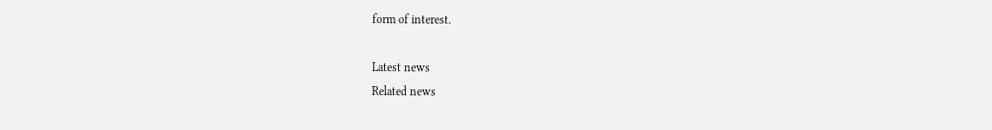form of interest.

Latest news
Related news